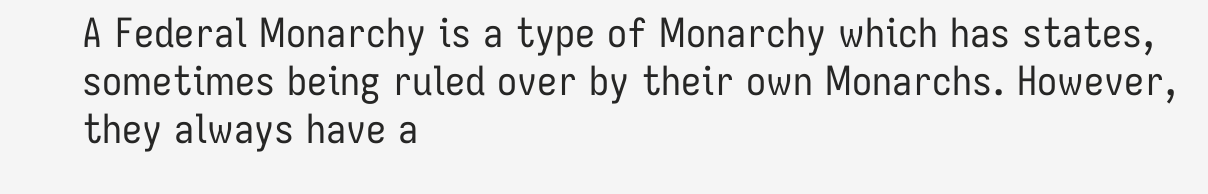A Federal Monarchy is a type of Monarchy which has states, sometimes being ruled over by their own Monarchs. However, they always have a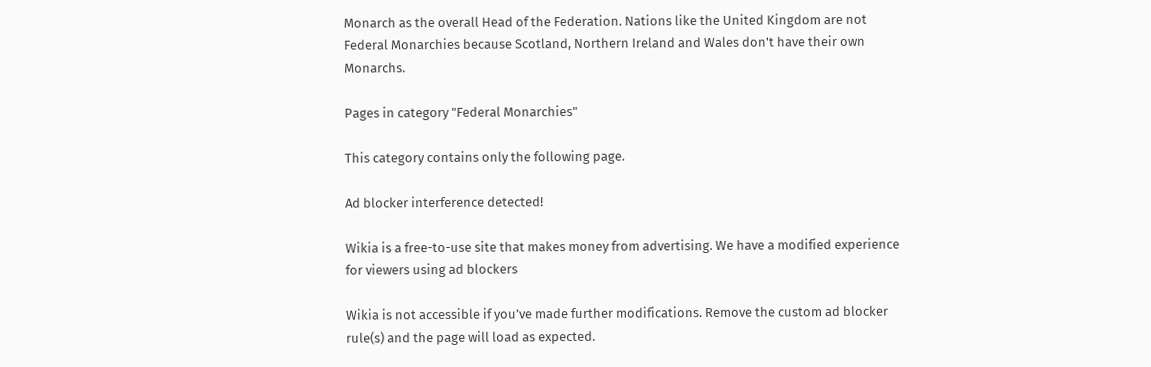Monarch as the overall Head of the Federation. Nations like the United Kingdom are not Federal Monarchies because Scotland, Northern Ireland and Wales don't have their own Monarchs.

Pages in category "Federal Monarchies"

This category contains only the following page.

Ad blocker interference detected!

Wikia is a free-to-use site that makes money from advertising. We have a modified experience for viewers using ad blockers

Wikia is not accessible if you’ve made further modifications. Remove the custom ad blocker rule(s) and the page will load as expected.